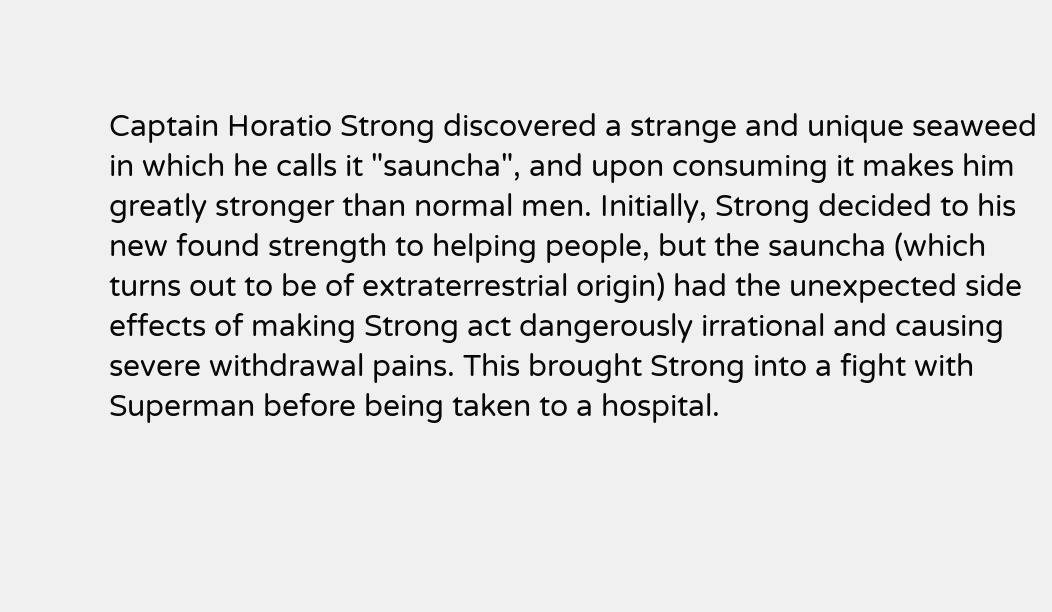Captain Horatio Strong discovered a strange and unique seaweed in which he calls it "sauncha", and upon consuming it makes him greatly stronger than normal men. Initially, Strong decided to his new found strength to helping people, but the sauncha (which turns out to be of extraterrestrial origin) had the unexpected side effects of making Strong act dangerously irrational and causing severe withdrawal pains. This brought Strong into a fight with Superman before being taken to a hospital.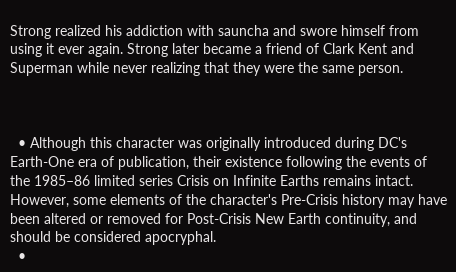Strong realized his addiction with sauncha and swore himself from using it ever again. Strong later became a friend of Clark Kent and Superman while never realizing that they were the same person.



  • Although this character was originally introduced during DC's Earth-One era of publication, their existence following the events of the 1985–86 limited series Crisis on Infinite Earths remains intact. However, some elements of the character's Pre-Crisis history may have been altered or removed for Post-Crisis New Earth continuity, and should be considered apocryphal.
  •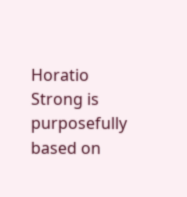Horatio Strong is purposefully based on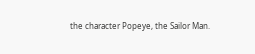the character Popeye, the Sailor Man.